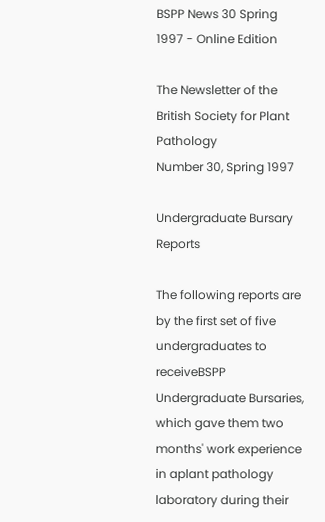BSPP News 30 Spring 1997 - Online Edition

The Newsletter of the British Society for Plant Pathology
Number 30, Spring 1997

Undergraduate Bursary Reports

The following reports are by the first set of five undergraduates to receiveBSPP Undergraduate Bursaries, which gave them two months' work experience in aplant pathology laboratory during their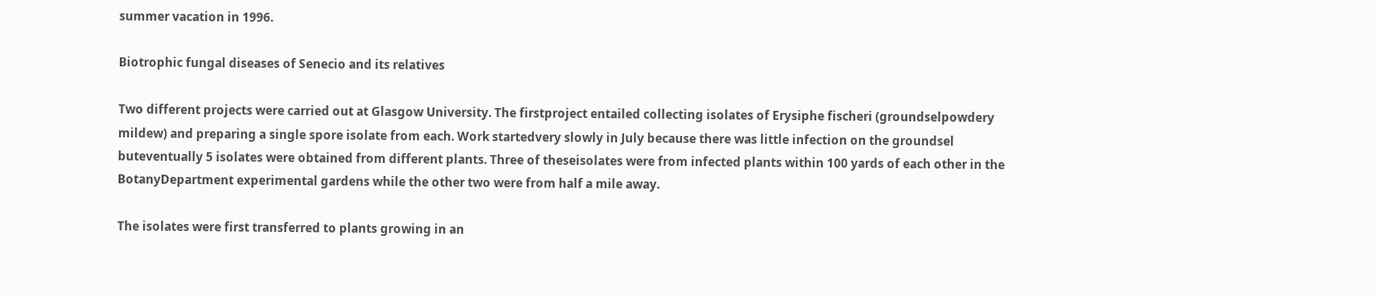summer vacation in 1996.

Biotrophic fungal diseases of Senecio and its relatives

Two different projects were carried out at Glasgow University. The firstproject entailed collecting isolates of Erysiphe fischeri (groundselpowdery mildew) and preparing a single spore isolate from each. Work startedvery slowly in July because there was little infection on the groundsel buteventually 5 isolates were obtained from different plants. Three of theseisolates were from infected plants within 100 yards of each other in the BotanyDepartment experimental gardens while the other two were from half a mile away.

The isolates were first transferred to plants growing in an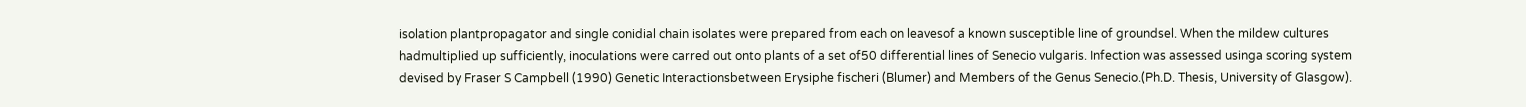isolation plantpropagator and single conidial chain isolates were prepared from each on leavesof a known susceptible line of groundsel. When the mildew cultures hadmultiplied up sufficiently, inoculations were carred out onto plants of a set of50 differential lines of Senecio vulgaris. Infection was assessed usinga scoring system devised by Fraser S Campbell (1990) Genetic Interactionsbetween Erysiphe fischeri (Blumer) and Members of the Genus Senecio.(Ph.D. Thesis, University of Glasgow).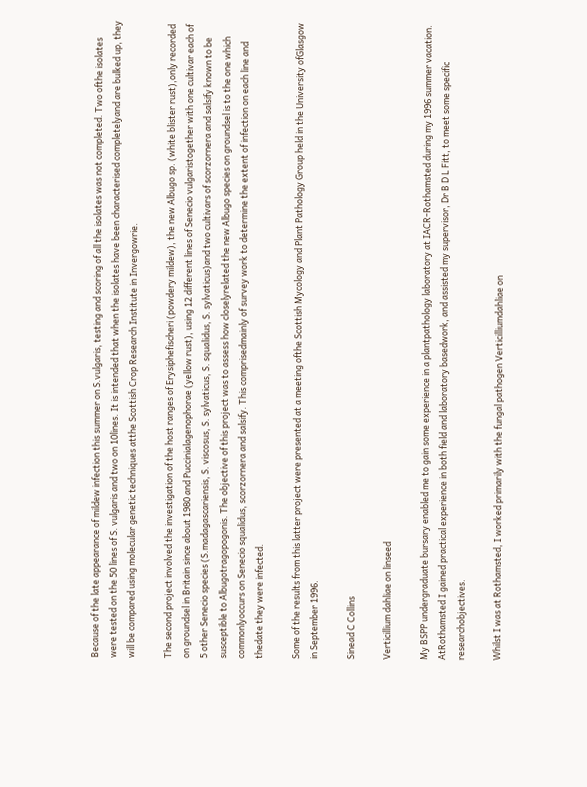Because of the late appearance of mildew infection this summer on S.vulgaris, testing and scoring of all the isolates was not completed. Two ofthe isolates were tested on the 50 lines of S. vulgaris and two on 10lines. It is intended that when the isolates have been characterised completelyand are bulked up, they will be compared using molecular genetic techniques atthe Scottish Crop Research Institute in Invergowrie.

The second project involved the investigation of the host ranges of Erysiphefischeri (powdery mildew), the new Albugo sp. (white blister rust),only recorded on groundsel in Britain since about 1980 and Puccinialagenophorae (yellow rust), using 12 different lines of Senecio vulgaristogether with one cultivar each of 5 other Senecio species (S.madagascariensis, S. viscosus, S. sylvaticus, S. squalidus, S. sylvaticus)and two cultivars of scorzornera and salsify known to be susceptible to Albugotragopogonis. The objective of this project was to assess how closelyrelated the new Albugo species on groundsel is to the one which commonlyoccurs on Senecio squalidus, scorzornera and salsify. This comprisedmainly of survey work to determine the extent of infection on each line and thedate they were infected.

Some of the results from this latter project were presented at a meeting ofthe Scottish Mycology and Plant Pathology Group held in the University ofGlasgow in September 1996.

Sinead C Collins

Verticillium dahliae on linseed

My BSPP undergraduate bursary enabled me to gain some experience in a plantpathology laboratory at IACR-Rothamsted during my 1996 summer vacation. AtRothamsted I gained practical experience in both field and laboratory basedwork, and assisted my supervisor, Dr B D L Fitt, to meet some specific researchobjectives.

Whilst I was at Rothamsted, I worked primarily with the fungal pathogen Verticilliumdahliae on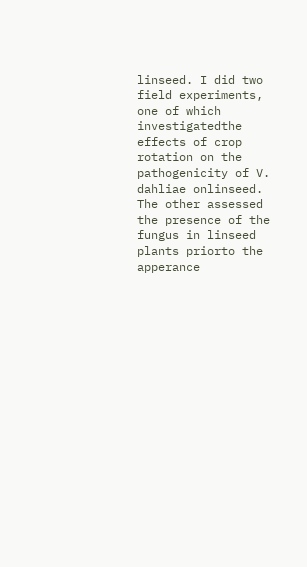linseed. I did two field experiments, one of which investigatedthe effects of crop rotation on the pathogenicity of V. dahliae onlinseed. The other assessed the presence of the fungus in linseed plants priorto the apperance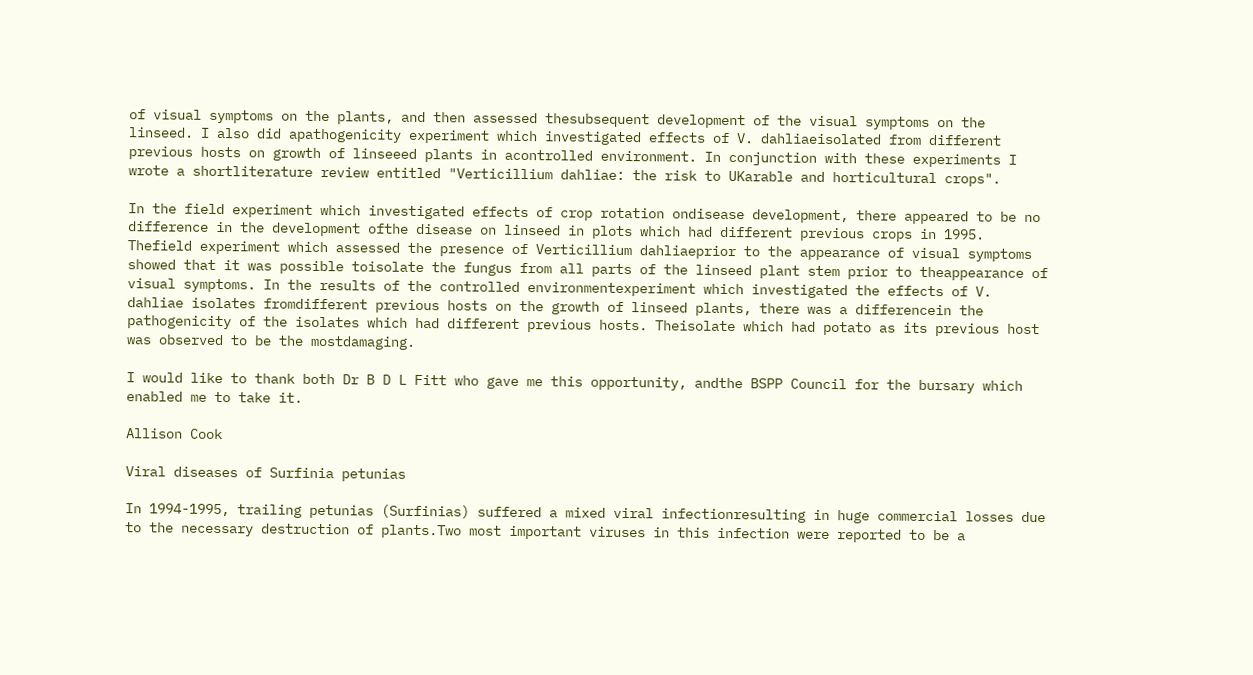of visual symptoms on the plants, and then assessed thesubsequent development of the visual symptoms on the linseed. I also did apathogenicity experiment which investigated effects of V. dahliaeisolated from different previous hosts on growth of linseeed plants in acontrolled environment. In conjunction with these experiments I wrote a shortliterature review entitled "Verticillium dahliae: the risk to UKarable and horticultural crops".

In the field experiment which investigated effects of crop rotation ondisease development, there appeared to be no difference in the development ofthe disease on linseed in plots which had different previous crops in 1995. Thefield experiment which assessed the presence of Verticillium dahliaeprior to the appearance of visual symptoms showed that it was possible toisolate the fungus from all parts of the linseed plant stem prior to theappearance of visual symptoms. In the results of the controlled environmentexperiment which investigated the effects of V. dahliae isolates fromdifferent previous hosts on the growth of linseed plants, there was a differencein the pathogenicity of the isolates which had different previous hosts. Theisolate which had potato as its previous host was observed to be the mostdamaging.

I would like to thank both Dr B D L Fitt who gave me this opportunity, andthe BSPP Council for the bursary which enabled me to take it.

Allison Cook

Viral diseases of Surfinia petunias

In 1994-1995, trailing petunias (Surfinias) suffered a mixed viral infectionresulting in huge commercial losses due to the necessary destruction of plants.Two most important viruses in this infection were reported to be a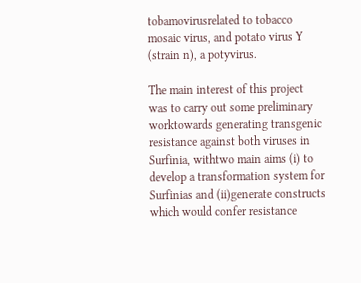tobamovirusrelated to tobacco mosaic virus, and potato virus Y (strain n), a potyvirus.

The main interest of this project was to carry out some preliminary worktowards generating transgenic resistance against both viruses in Surfinia, withtwo main aims (i) to develop a transformation system for Surfinias and (ii)generate constructs which would confer resistance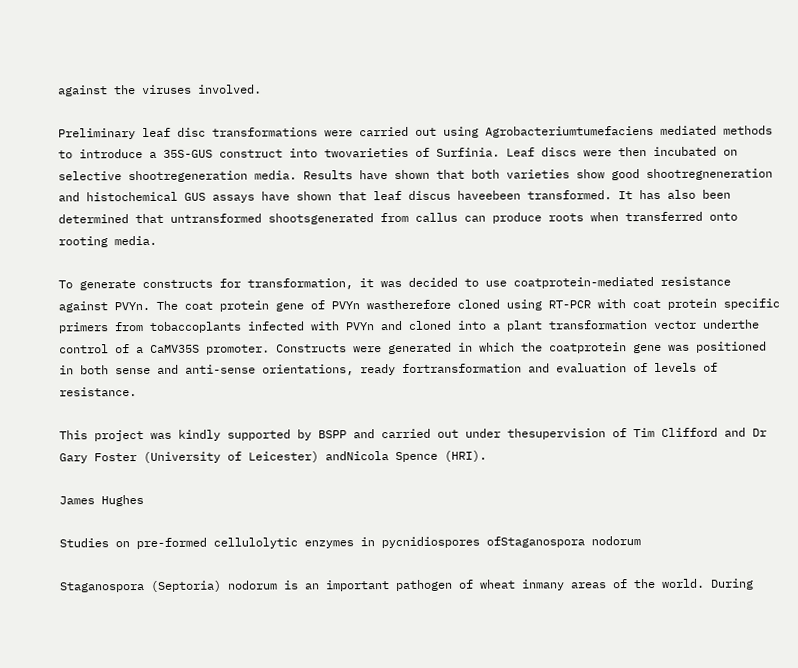against the viruses involved.

Preliminary leaf disc transformations were carried out using Agrobacteriumtumefaciens mediated methods to introduce a 35S-GUS construct into twovarieties of Surfinia. Leaf discs were then incubated on selective shootregeneration media. Results have shown that both varieties show good shootregneneration and histochemical GUS assays have shown that leaf discus haveebeen transformed. It has also been determined that untransformed shootsgenerated from callus can produce roots when transferred onto rooting media.

To generate constructs for transformation, it was decided to use coatprotein-mediated resistance against PVYn. The coat protein gene of PVYn wastherefore cloned using RT-PCR with coat protein specific primers from tobaccoplants infected with PVYn and cloned into a plant transformation vector underthe control of a CaMV35S promoter. Constructs were generated in which the coatprotein gene was positioned in both sense and anti-sense orientations, ready fortransformation and evaluation of levels of resistance.

This project was kindly supported by BSPP and carried out under thesupervision of Tim Clifford and Dr Gary Foster (University of Leicester) andNicola Spence (HRI).

James Hughes

Studies on pre-formed cellulolytic enzymes in pycnidiospores ofStaganospora nodorum

Staganospora (Septoria) nodorum is an important pathogen of wheat inmany areas of the world. During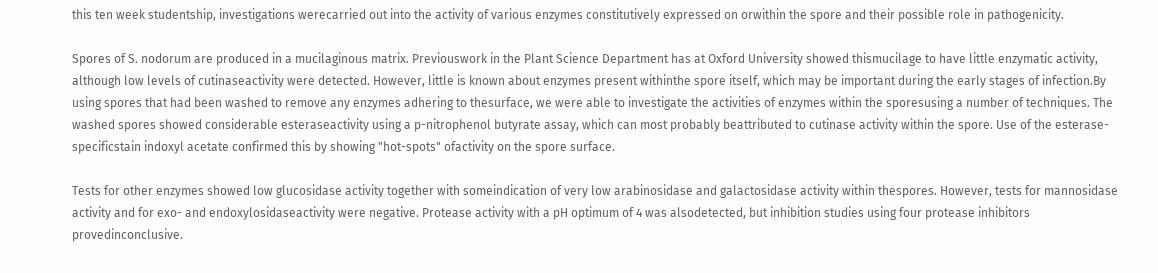this ten week studentship, investigations werecarried out into the activity of various enzymes constitutively expressed on orwithin the spore and their possible role in pathogenicity.

Spores of S. nodorum are produced in a mucilaginous matrix. Previouswork in the Plant Science Department has at Oxford University showed thismucilage to have little enzymatic activity, although low levels of cutinaseactivity were detected. However, little is known about enzymes present withinthe spore itself, which may be important during the early stages of infection.By using spores that had been washed to remove any enzymes adhering to thesurface, we were able to investigate the activities of enzymes within the sporesusing a number of techniques. The washed spores showed considerable esteraseactivity using a p-nitrophenol butyrate assay, which can most probably beattributed to cutinase activity within the spore. Use of the esterase-specificstain indoxyl acetate confirmed this by showing "hot-spots" ofactivity on the spore surface.

Tests for other enzymes showed low glucosidase activity together with someindication of very low arabinosidase and galactosidase activity within thespores. However, tests for mannosidase activity and for exo- and endoxylosidaseactivity were negative. Protease activity with a pH optimum of 4 was alsodetected, but inhibition studies using four protease inhibitors provedinconclusive.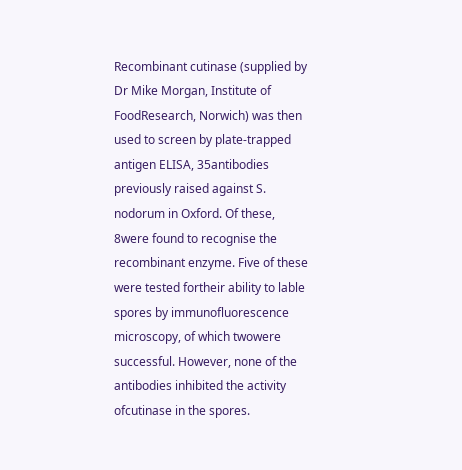Recombinant cutinase (supplied by Dr Mike Morgan, Institute of FoodResearch, Norwich) was then used to screen by plate-trapped antigen ELISA, 35antibodies previously raised against S. nodorum in Oxford. Of these, 8were found to recognise the recombinant enzyme. Five of these were tested fortheir ability to lable spores by immunofluorescence microscopy, of which twowere successful. However, none of the antibodies inhibited the activity ofcutinase in the spores.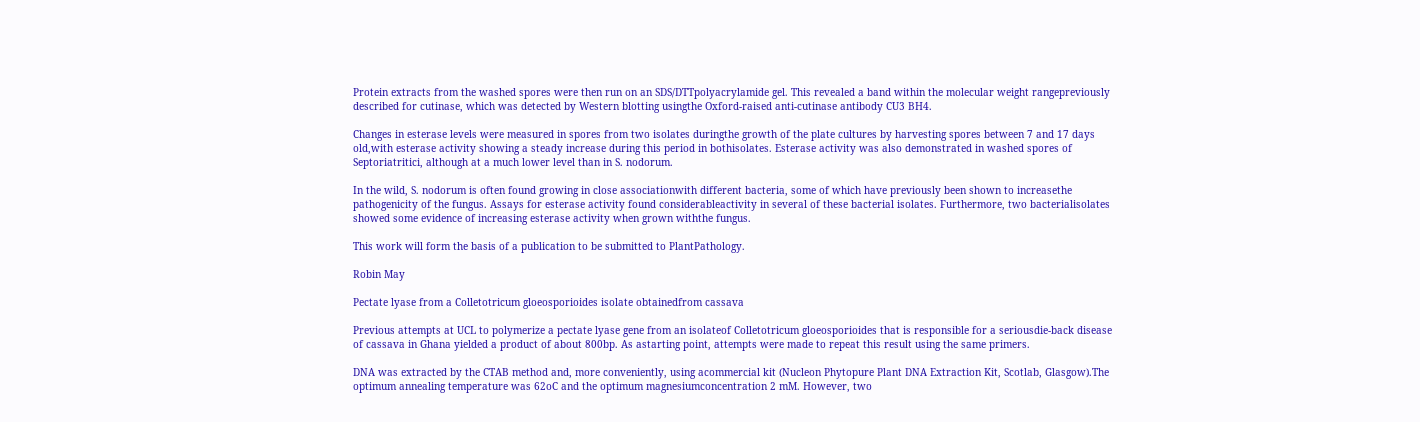Protein extracts from the washed spores were then run on an SDS/DTTpolyacrylamide gel. This revealed a band within the molecular weight rangepreviously described for cutinase, which was detected by Western blotting usingthe Oxford-raised anti-cutinase antibody CU3 BH4.

Changes in esterase levels were measured in spores from two isolates duringthe growth of the plate cultures by harvesting spores between 7 and 17 days old,with esterase activity showing a steady increase during this period in bothisolates. Esterase activity was also demonstrated in washed spores of Septoriatritici, although at a much lower level than in S. nodorum.

In the wild, S. nodorum is often found growing in close associationwith different bacteria, some of which have previously been shown to increasethe pathogenicity of the fungus. Assays for esterase activity found considerableactivity in several of these bacterial isolates. Furthermore, two bacterialisolates showed some evidence of increasing esterase activity when grown withthe fungus.

This work will form the basis of a publication to be submitted to PlantPathology.

Robin May

Pectate lyase from a Colletotricum gloeosporioides isolate obtainedfrom cassava

Previous attempts at UCL to polymerize a pectate lyase gene from an isolateof Colletotricum gloeosporioides that is responsible for a seriousdie-back disease of cassava in Ghana yielded a product of about 800bp. As astarting point, attempts were made to repeat this result using the same primers.

DNA was extracted by the CTAB method and, more conveniently, using acommercial kit (Nucleon Phytopure Plant DNA Extraction Kit, Scotlab, Glasgow).The optimum annealing temperature was 62oC and the optimum magnesiumconcentration 2 mM. However, two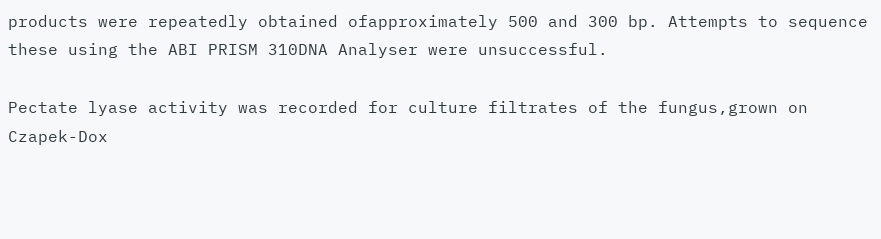products were repeatedly obtained ofapproximately 500 and 300 bp. Attempts to sequence these using the ABI PRISM 310DNA Analyser were unsuccessful.

Pectate lyase activity was recorded for culture filtrates of the fungus,grown on Czapek-Dox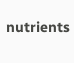nutrients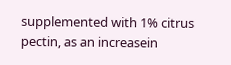supplemented with 1% citrus pectin, as an increasein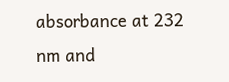absorbance at 232 nm and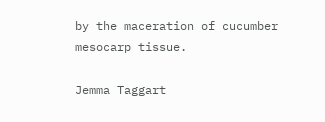by the maceration of cucumber mesocarp tissue.

Jemma Taggart